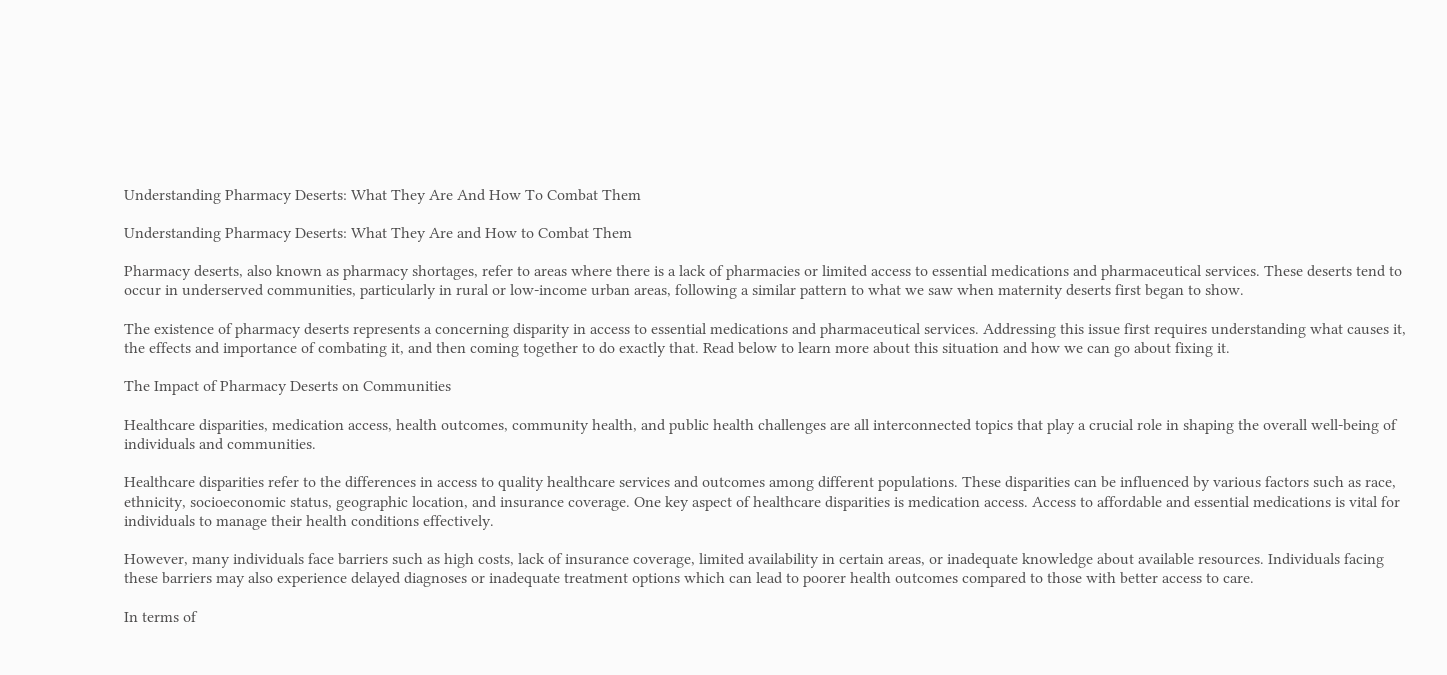Understanding Pharmacy Deserts: What They Are And How To Combat Them

Understanding Pharmacy Deserts: What They Are and How to Combat Them

Pharmacy deserts, also known as pharmacy shortages, refer to areas where there is a lack of pharmacies or limited access to essential medications and pharmaceutical services. These deserts tend to occur in underserved communities, particularly in rural or low-income urban areas, following a similar pattern to what we saw when maternity deserts first began to show.

The existence of pharmacy deserts represents a concerning disparity in access to essential medications and pharmaceutical services. Addressing this issue first requires understanding what causes it, the effects and importance of combating it, and then coming together to do exactly that. Read below to learn more about this situation and how we can go about fixing it.

The Impact of Pharmacy Deserts on Communities

Healthcare disparities, medication access, health outcomes, community health, and public health challenges are all interconnected topics that play a crucial role in shaping the overall well-being of individuals and communities.

Healthcare disparities refer to the differences in access to quality healthcare services and outcomes among different populations. These disparities can be influenced by various factors such as race, ethnicity, socioeconomic status, geographic location, and insurance coverage. One key aspect of healthcare disparities is medication access. Access to affordable and essential medications is vital for individuals to manage their health conditions effectively.

However, many individuals face barriers such as high costs, lack of insurance coverage, limited availability in certain areas, or inadequate knowledge about available resources. Individuals facing these barriers may also experience delayed diagnoses or inadequate treatment options which can lead to poorer health outcomes compared to those with better access to care.

In terms of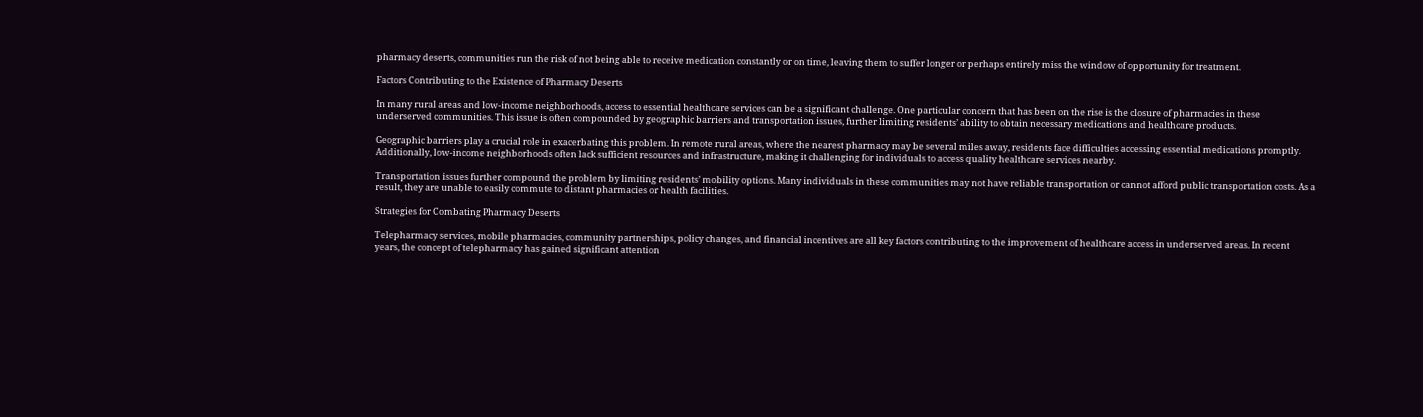pharmacy deserts, communities run the risk of not being able to receive medication constantly or on time, leaving them to suffer longer or perhaps entirely miss the window of opportunity for treatment.

Factors Contributing to the Existence of Pharmacy Deserts

In many rural areas and low-income neighborhoods, access to essential healthcare services can be a significant challenge. One particular concern that has been on the rise is the closure of pharmacies in these underserved communities. This issue is often compounded by geographic barriers and transportation issues, further limiting residents’ ability to obtain necessary medications and healthcare products.

Geographic barriers play a crucial role in exacerbating this problem. In remote rural areas, where the nearest pharmacy may be several miles away, residents face difficulties accessing essential medications promptly. Additionally, low-income neighborhoods often lack sufficient resources and infrastructure, making it challenging for individuals to access quality healthcare services nearby.

Transportation issues further compound the problem by limiting residents’ mobility options. Many individuals in these communities may not have reliable transportation or cannot afford public transportation costs. As a result, they are unable to easily commute to distant pharmacies or health facilities.

Strategies for Combating Pharmacy Deserts

Telepharmacy services, mobile pharmacies, community partnerships, policy changes, and financial incentives are all key factors contributing to the improvement of healthcare access in underserved areas. In recent years, the concept of telepharmacy has gained significant attention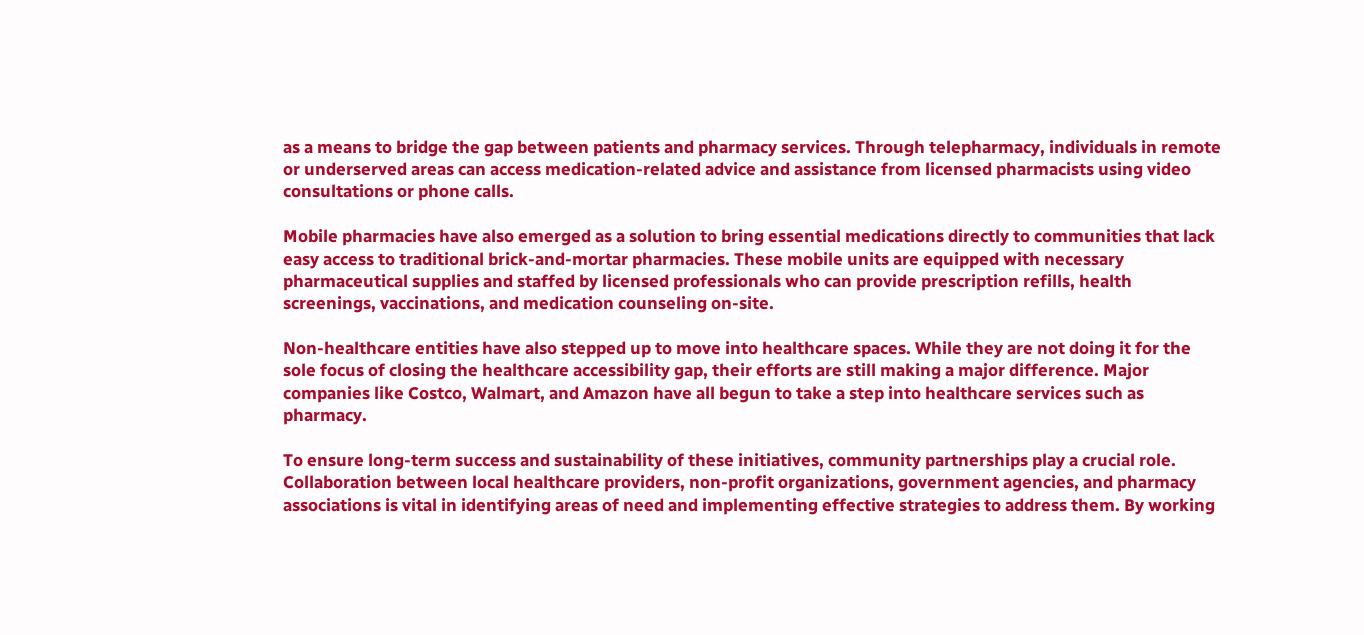as a means to bridge the gap between patients and pharmacy services. Through telepharmacy, individuals in remote or underserved areas can access medication-related advice and assistance from licensed pharmacists using video consultations or phone calls.

Mobile pharmacies have also emerged as a solution to bring essential medications directly to communities that lack easy access to traditional brick-and-mortar pharmacies. These mobile units are equipped with necessary pharmaceutical supplies and staffed by licensed professionals who can provide prescription refills, health screenings, vaccinations, and medication counseling on-site.

Non-healthcare entities have also stepped up to move into healthcare spaces. While they are not doing it for the sole focus of closing the healthcare accessibility gap, their efforts are still making a major difference. Major companies like Costco, Walmart, and Amazon have all begun to take a step into healthcare services such as pharmacy.

To ensure long-term success and sustainability of these initiatives, community partnerships play a crucial role. Collaboration between local healthcare providers, non-profit organizations, government agencies, and pharmacy associations is vital in identifying areas of need and implementing effective strategies to address them. By working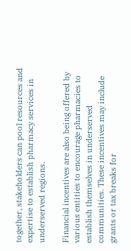together, stakeholders can pool resources and expertise to establish pharmacy services in underserved regions.

Financial incentives are also being offered by various entities to encourage pharmacies to establish themselves in underserved communities. These incentives may include grants or tax breaks for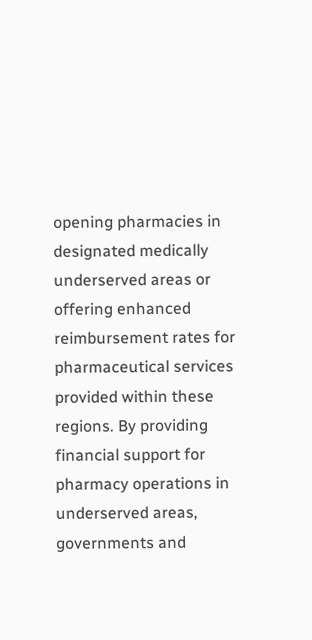opening pharmacies in designated medically underserved areas or offering enhanced reimbursement rates for pharmaceutical services provided within these regions. By providing financial support for pharmacy operations in underserved areas, governments and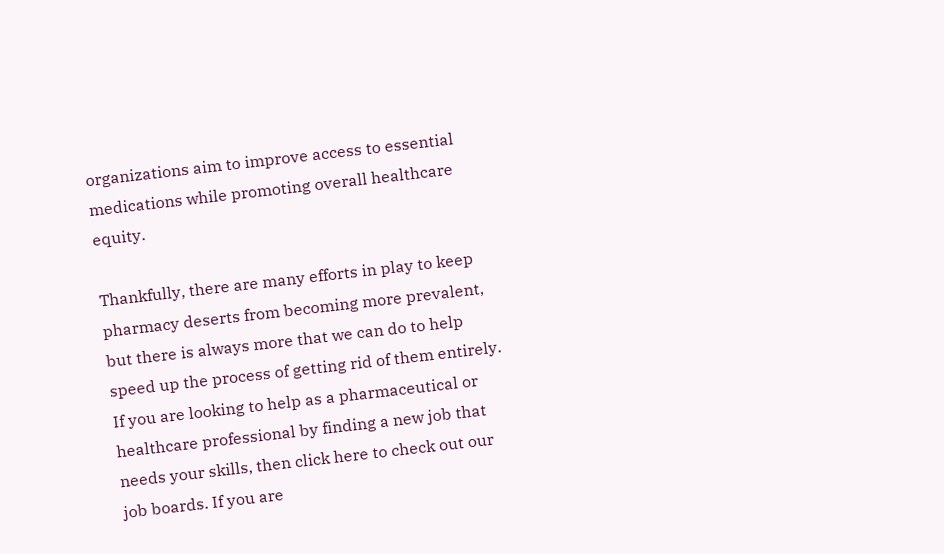organizations aim to improve access to essential medications while promoting overall healthcare equity.

Thankfully, there are many efforts in play to keep pharmacy deserts from becoming more prevalent, but there is always more that we can do to help speed up the process of getting rid of them entirely. If you are looking to help as a pharmaceutical or healthcare professional by finding a new job that needs your skills, then click here to check out our job boards. If you are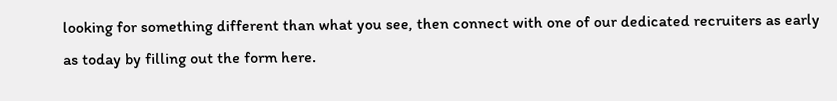looking for something different than what you see, then connect with one of our dedicated recruiters as early as today by filling out the form here.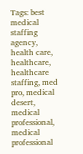Tags: best medical staffing agency, health care, healthcare, healthcare staffing, med pro, medical desert, medical professional, medical professional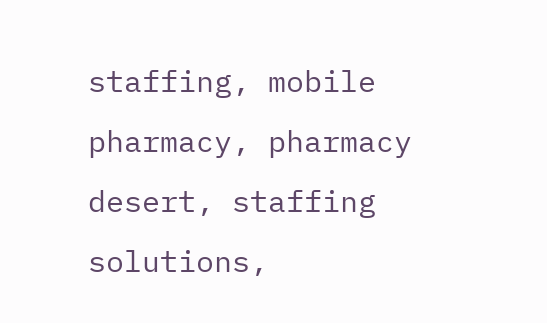staffing, mobile pharmacy, pharmacy desert, staffing solutions,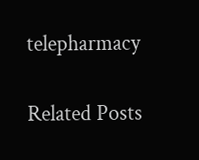telepharmacy

Related Posts